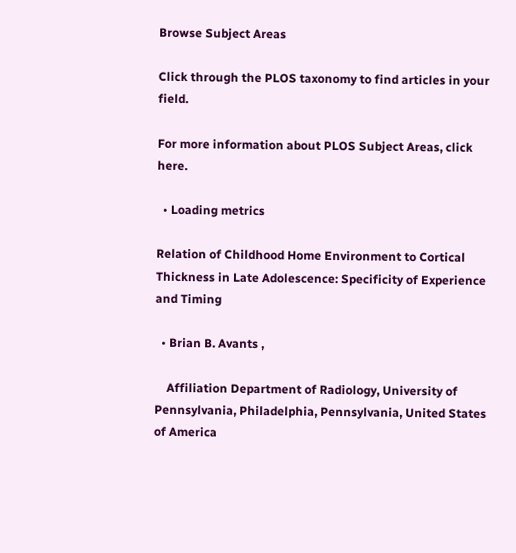Browse Subject Areas

Click through the PLOS taxonomy to find articles in your field.

For more information about PLOS Subject Areas, click here.

  • Loading metrics

Relation of Childhood Home Environment to Cortical Thickness in Late Adolescence: Specificity of Experience and Timing

  • Brian B. Avants ,

    Affiliation Department of Radiology, University of Pennsylvania, Philadelphia, Pennsylvania, United States of America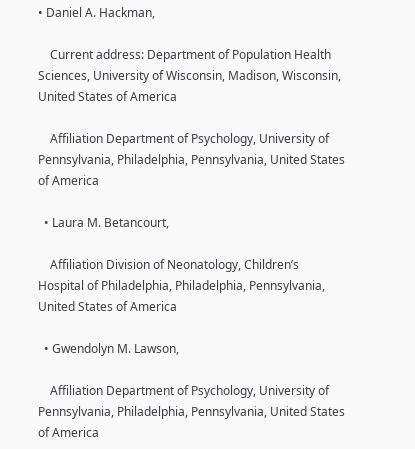• Daniel A. Hackman,

    Current address: Department of Population Health Sciences, University of Wisconsin, Madison, Wisconsin, United States of America

    Affiliation Department of Psychology, University of Pennsylvania, Philadelphia, Pennsylvania, United States of America

  • Laura M. Betancourt,

    Affiliation Division of Neonatology, Children’s Hospital of Philadelphia, Philadelphia, Pennsylvania, United States of America

  • Gwendolyn M. Lawson,

    Affiliation Department of Psychology, University of Pennsylvania, Philadelphia, Pennsylvania, United States of America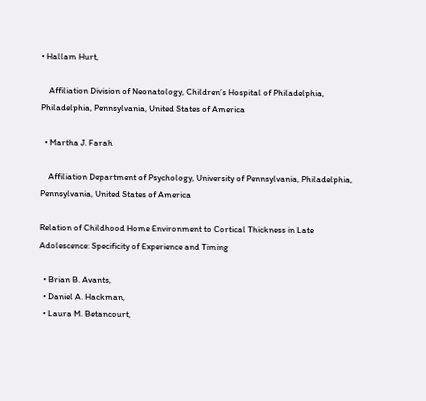• Hallam Hurt,

    Affiliation Division of Neonatology, Children’s Hospital of Philadelphia, Philadelphia, Pennsylvania, United States of America

  • Martha J. Farah

    Affiliation Department of Psychology, University of Pennsylvania, Philadelphia, Pennsylvania, United States of America

Relation of Childhood Home Environment to Cortical Thickness in Late Adolescence: Specificity of Experience and Timing

  • Brian B. Avants,
  • Daniel A. Hackman,
  • Laura M. Betancourt,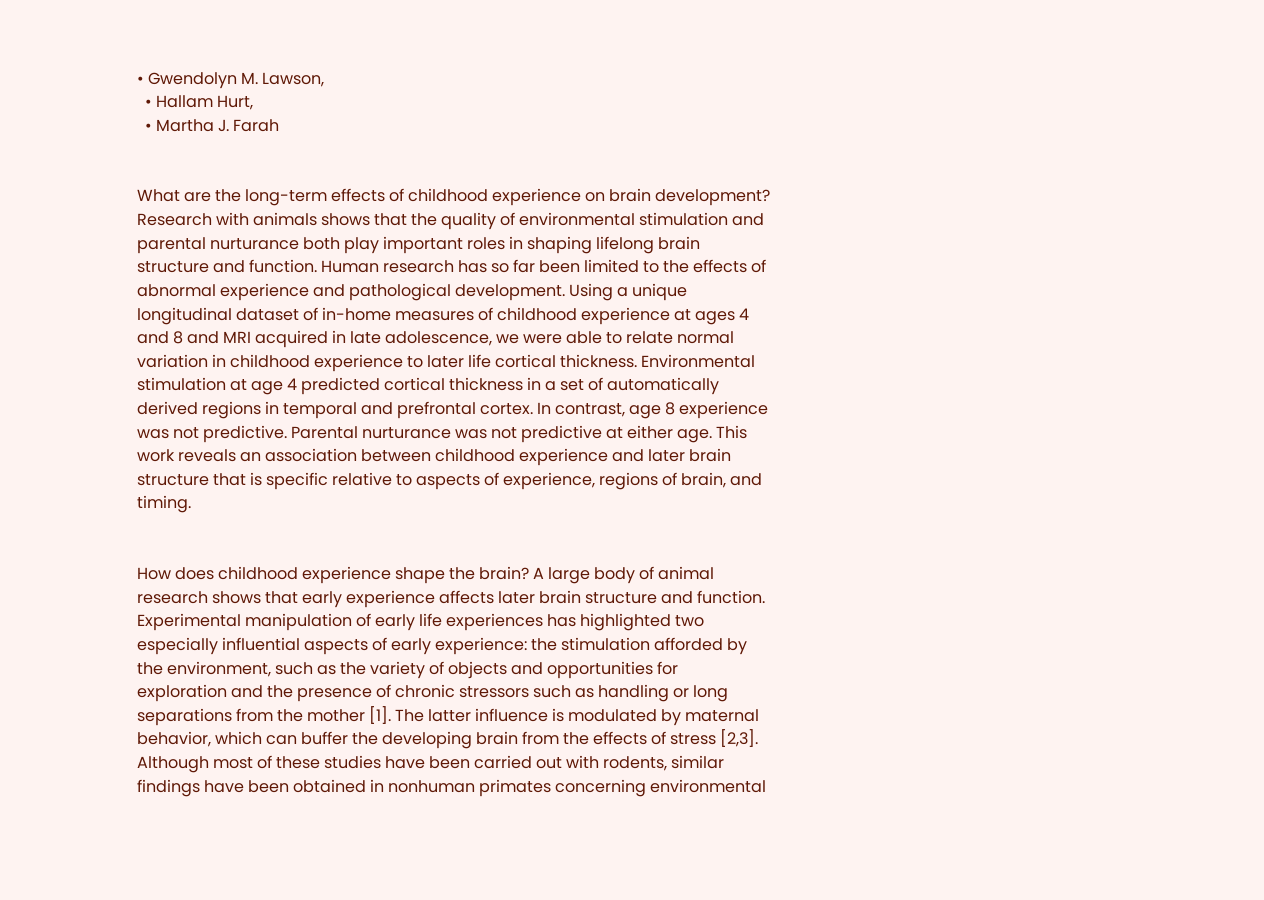• Gwendolyn M. Lawson,
  • Hallam Hurt,
  • Martha J. Farah


What are the long-term effects of childhood experience on brain development? Research with animals shows that the quality of environmental stimulation and parental nurturance both play important roles in shaping lifelong brain structure and function. Human research has so far been limited to the effects of abnormal experience and pathological development. Using a unique longitudinal dataset of in-home measures of childhood experience at ages 4 and 8 and MRI acquired in late adolescence, we were able to relate normal variation in childhood experience to later life cortical thickness. Environmental stimulation at age 4 predicted cortical thickness in a set of automatically derived regions in temporal and prefrontal cortex. In contrast, age 8 experience was not predictive. Parental nurturance was not predictive at either age. This work reveals an association between childhood experience and later brain structure that is specific relative to aspects of experience, regions of brain, and timing.


How does childhood experience shape the brain? A large body of animal research shows that early experience affects later brain structure and function. Experimental manipulation of early life experiences has highlighted two especially influential aspects of early experience: the stimulation afforded by the environment, such as the variety of objects and opportunities for exploration and the presence of chronic stressors such as handling or long separations from the mother [1]. The latter influence is modulated by maternal behavior, which can buffer the developing brain from the effects of stress [2,3]. Although most of these studies have been carried out with rodents, similar findings have been obtained in nonhuman primates concerning environmental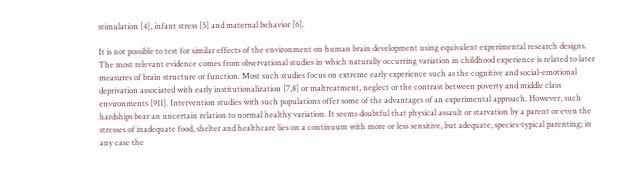stimulation [4], infant stress [5] and maternal behavior [6].

It is not possible to test for similar effects of the environment on human brain development using equivalent experimental research designs. The most relevant evidence comes from observational studies in which naturally occurring variation in childhood experience is related to later measures of brain structure or function. Most such studies focus on extreme early experience such as the cognitive and social-emotional deprivation associated with early institutionalization [7,8] or maltreatment, neglect or the contrast between poverty and middle class environments [911]. Intervention studies with such populations offer some of the advantages of an experimental approach. However, such hardships bear an uncertain relation to normal healthy variation. It seems doubtful that physical assault or starvation by a parent or even the stresses of inadequate food, shelter and healthcare lies on a continuum with more or less sensitive, but adequate, species-typical parenting; in any case the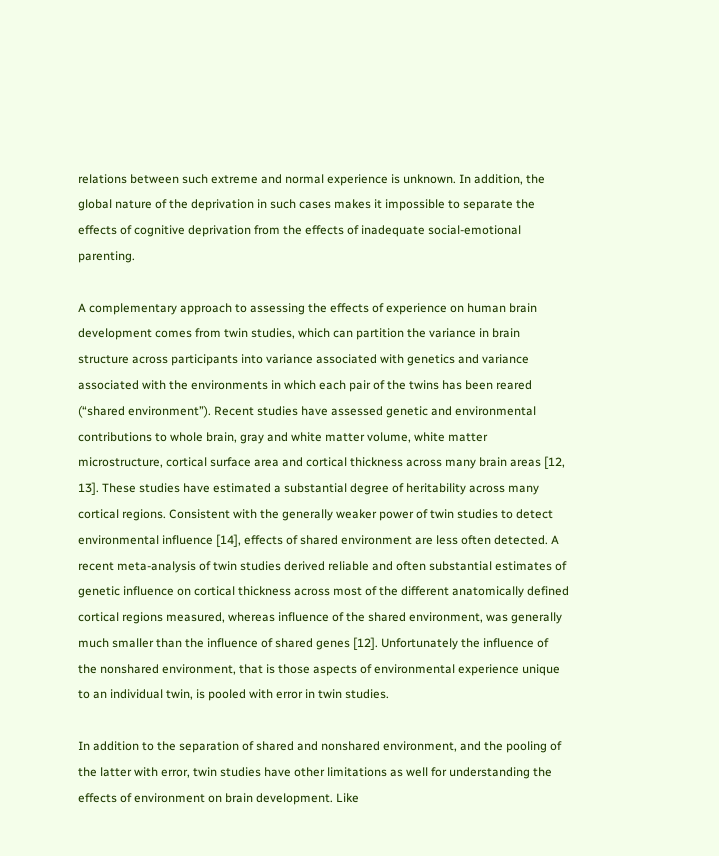relations between such extreme and normal experience is unknown. In addition, the global nature of the deprivation in such cases makes it impossible to separate the effects of cognitive deprivation from the effects of inadequate social-emotional parenting.

A complementary approach to assessing the effects of experience on human brain development comes from twin studies, which can partition the variance in brain structure across participants into variance associated with genetics and variance associated with the environments in which each pair of the twins has been reared (“shared environment”). Recent studies have assessed genetic and environmental contributions to whole brain, gray and white matter volume, white matter microstructure, cortical surface area and cortical thickness across many brain areas [12, 13]. These studies have estimated a substantial degree of heritability across many cortical regions. Consistent with the generally weaker power of twin studies to detect environmental influence [14], effects of shared environment are less often detected. A recent meta-analysis of twin studies derived reliable and often substantial estimates of genetic influence on cortical thickness across most of the different anatomically defined cortical regions measured, whereas influence of the shared environment, was generally much smaller than the influence of shared genes [12]. Unfortunately the influence of the nonshared environment, that is those aspects of environmental experience unique to an individual twin, is pooled with error in twin studies.

In addition to the separation of shared and nonshared environment, and the pooling of the latter with error, twin studies have other limitations as well for understanding the effects of environment on brain development. Like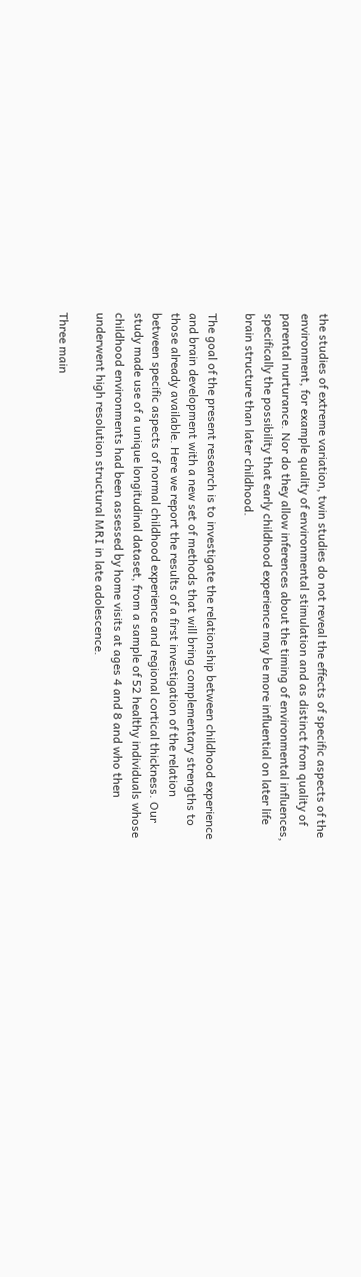the studies of extreme variation, twin studies do not reveal the effects of specific aspects of the environment, for example quality of environmental stimulation and as distinct from quality of parental nurturance. Nor do they allow inferences about the timing of environmental influences, specifically the possibility that early childhood experience may be more influential on later life brain structure than later childhood.

The goal of the present research is to investigate the relationship between childhood experience and brain development with a new set of methods that will bring complementary strengths to those already available. Here we report the results of a first investigation of the relation between specific aspects of normal childhood experience and regional cortical thickness. Our study made use of a unique longitudinal dataset, from a sample of 52 healthy individuals whose childhood environments had been assessed by home visits at ages 4 and 8 and who then underwent high resolution structural MRI in late adolescence.

Three main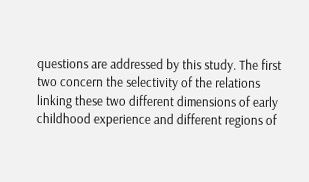questions are addressed by this study. The first two concern the selectivity of the relations linking these two different dimensions of early childhood experience and different regions of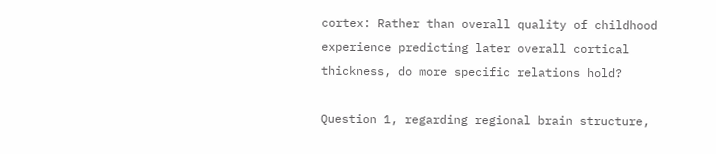cortex: Rather than overall quality of childhood experience predicting later overall cortical thickness, do more specific relations hold?

Question 1, regarding regional brain structure,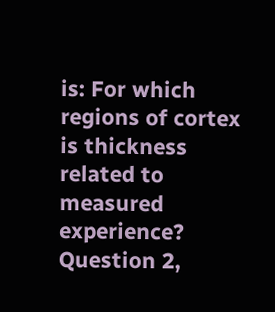is: For which regions of cortex is thickness related to measured experience? Question 2,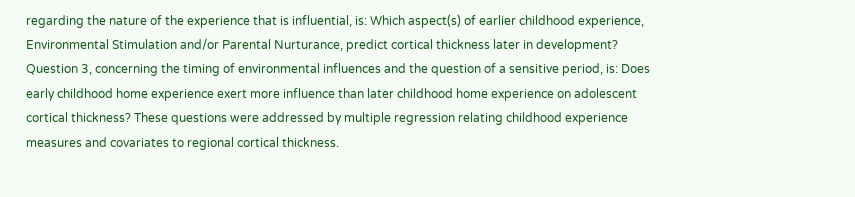regarding the nature of the experience that is influential, is: Which aspect(s) of earlier childhood experience, Environmental Stimulation and/or Parental Nurturance, predict cortical thickness later in development? Question 3, concerning the timing of environmental influences and the question of a sensitive period, is: Does early childhood home experience exert more influence than later childhood home experience on adolescent cortical thickness? These questions were addressed by multiple regression relating childhood experience measures and covariates to regional cortical thickness.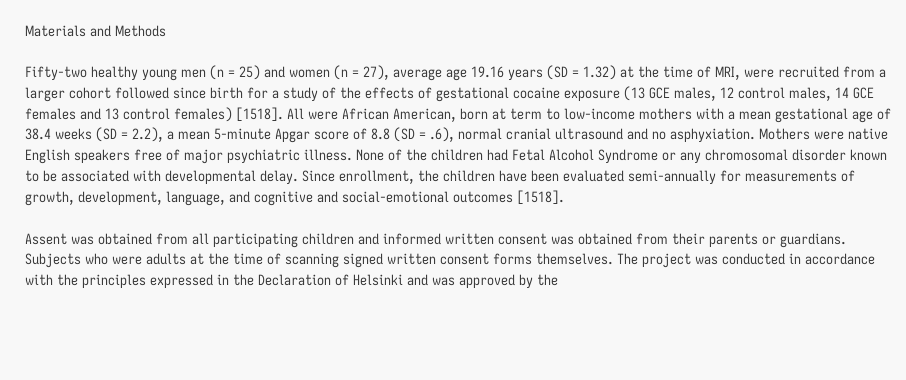Materials and Methods

Fifty-two healthy young men (n = 25) and women (n = 27), average age 19.16 years (SD = 1.32) at the time of MRI, were recruited from a larger cohort followed since birth for a study of the effects of gestational cocaine exposure (13 GCE males, 12 control males, 14 GCE females and 13 control females) [1518]. All were African American, born at term to low-income mothers with a mean gestational age of 38.4 weeks (SD = 2.2), a mean 5-minute Apgar score of 8.8 (SD = .6), normal cranial ultrasound and no asphyxiation. Mothers were native English speakers free of major psychiatric illness. None of the children had Fetal Alcohol Syndrome or any chromosomal disorder known to be associated with developmental delay. Since enrollment, the children have been evaluated semi-annually for measurements of growth, development, language, and cognitive and social-emotional outcomes [1518].

Assent was obtained from all participating children and informed written consent was obtained from their parents or guardians. Subjects who were adults at the time of scanning signed written consent forms themselves. The project was conducted in accordance with the principles expressed in the Declaration of Helsinki and was approved by the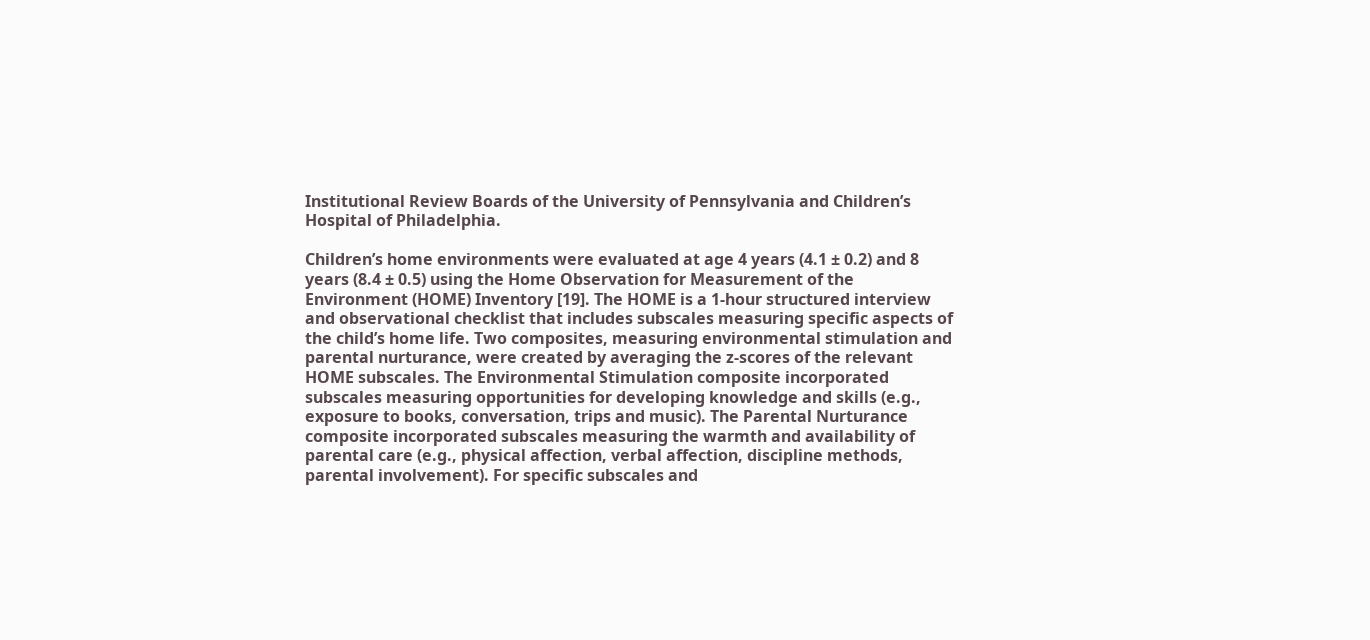Institutional Review Boards of the University of Pennsylvania and Children’s Hospital of Philadelphia.

Children’s home environments were evaluated at age 4 years (4.1 ± 0.2) and 8 years (8.4 ± 0.5) using the Home Observation for Measurement of the Environment (HOME) Inventory [19]. The HOME is a 1-hour structured interview and observational checklist that includes subscales measuring specific aspects of the child’s home life. Two composites, measuring environmental stimulation and parental nurturance, were created by averaging the z-scores of the relevant HOME subscales. The Environmental Stimulation composite incorporated subscales measuring opportunities for developing knowledge and skills (e.g., exposure to books, conversation, trips and music). The Parental Nurturance composite incorporated subscales measuring the warmth and availability of parental care (e.g., physical affection, verbal affection, discipline methods, parental involvement). For specific subscales and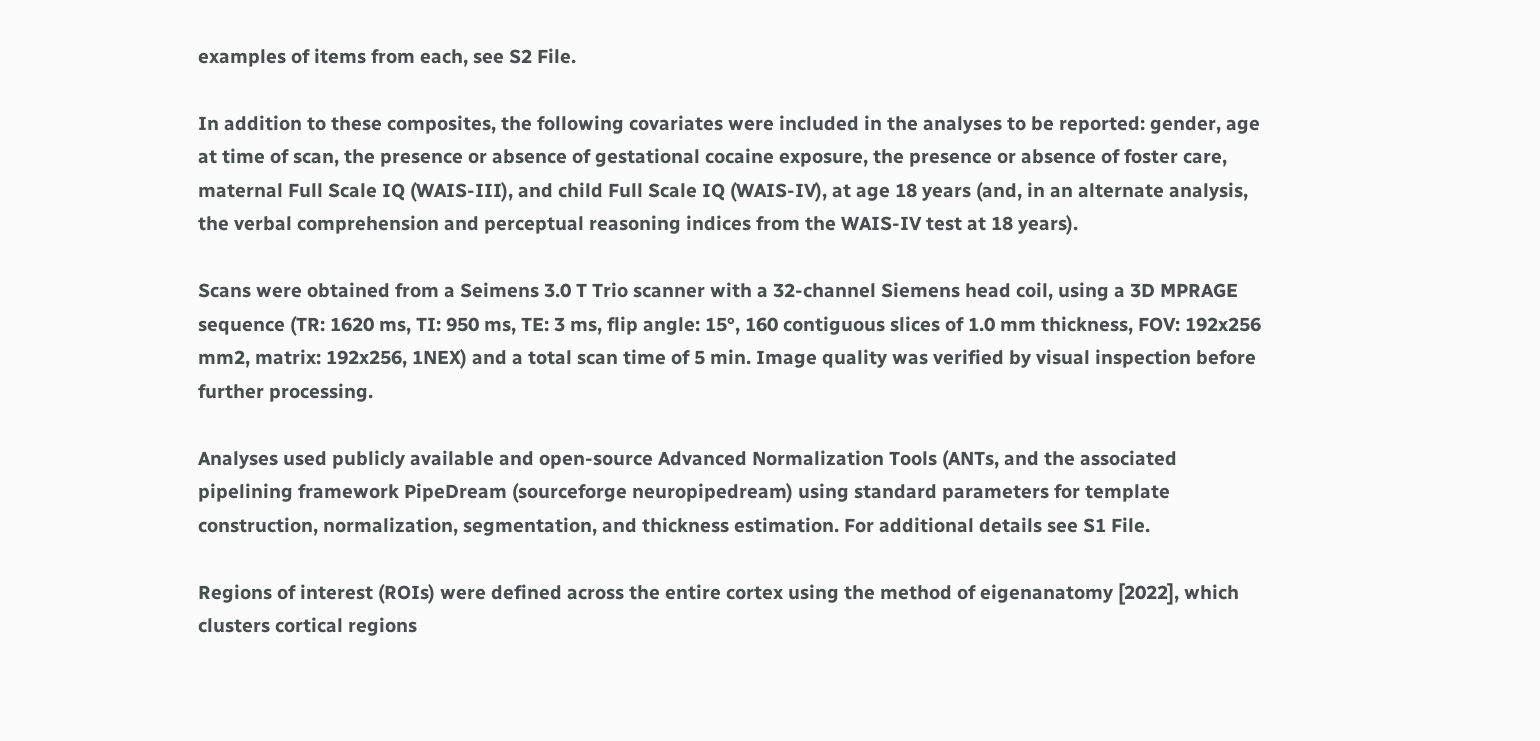examples of items from each, see S2 File.

In addition to these composites, the following covariates were included in the analyses to be reported: gender, age at time of scan, the presence or absence of gestational cocaine exposure, the presence or absence of foster care, maternal Full Scale IQ (WAIS-III), and child Full Scale IQ (WAIS-IV), at age 18 years (and, in an alternate analysis, the verbal comprehension and perceptual reasoning indices from the WAIS-IV test at 18 years).

Scans were obtained from a Seimens 3.0 T Trio scanner with a 32-channel Siemens head coil, using a 3D MPRAGE sequence (TR: 1620 ms, TI: 950 ms, TE: 3 ms, flip angle: 15°, 160 contiguous slices of 1.0 mm thickness, FOV: 192x256 mm2, matrix: 192x256, 1NEX) and a total scan time of 5 min. Image quality was verified by visual inspection before further processing.

Analyses used publicly available and open-source Advanced Normalization Tools (ANTs, and the associated pipelining framework PipeDream (sourceforge neuropipedream) using standard parameters for template construction, normalization, segmentation, and thickness estimation. For additional details see S1 File.

Regions of interest (ROIs) were defined across the entire cortex using the method of eigenanatomy [2022], which clusters cortical regions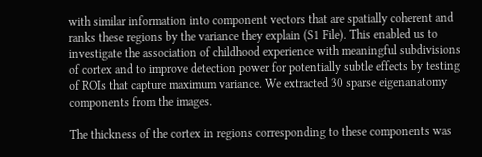with similar information into component vectors that are spatially coherent and ranks these regions by the variance they explain (S1 File). This enabled us to investigate the association of childhood experience with meaningful subdivisions of cortex and to improve detection power for potentially subtle effects by testing of ROIs that capture maximum variance. We extracted 30 sparse eigenanatomy components from the images.

The thickness of the cortex in regions corresponding to these components was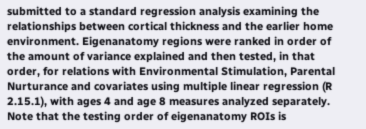submitted to a standard regression analysis examining the relationships between cortical thickness and the earlier home environment. Eigenanatomy regions were ranked in order of the amount of variance explained and then tested, in that order, for relations with Environmental Stimulation, Parental Nurturance and covariates using multiple linear regression (R 2.15.1), with ages 4 and age 8 measures analyzed separately. Note that the testing order of eigenanatomy ROIs is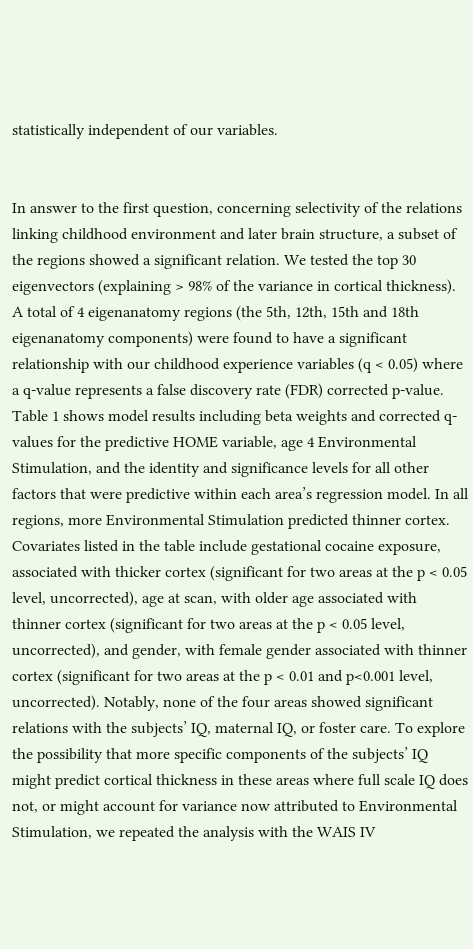statistically independent of our variables.


In answer to the first question, concerning selectivity of the relations linking childhood environment and later brain structure, a subset of the regions showed a significant relation. We tested the top 30 eigenvectors (explaining > 98% of the variance in cortical thickness). A total of 4 eigenanatomy regions (the 5th, 12th, 15th and 18th eigenanatomy components) were found to have a significant relationship with our childhood experience variables (q < 0.05) where a q-value represents a false discovery rate (FDR) corrected p-value. Table 1 shows model results including beta weights and corrected q-values for the predictive HOME variable, age 4 Environmental Stimulation, and the identity and significance levels for all other factors that were predictive within each area’s regression model. In all regions, more Environmental Stimulation predicted thinner cortex. Covariates listed in the table include gestational cocaine exposure, associated with thicker cortex (significant for two areas at the p < 0.05 level, uncorrected), age at scan, with older age associated with thinner cortex (significant for two areas at the p < 0.05 level, uncorrected), and gender, with female gender associated with thinner cortex (significant for two areas at the p < 0.01 and p<0.001 level, uncorrected). Notably, none of the four areas showed significant relations with the subjects’ IQ, maternal IQ, or foster care. To explore the possibility that more specific components of the subjects’ IQ might predict cortical thickness in these areas where full scale IQ does not, or might account for variance now attributed to Environmental Stimulation, we repeated the analysis with the WAIS IV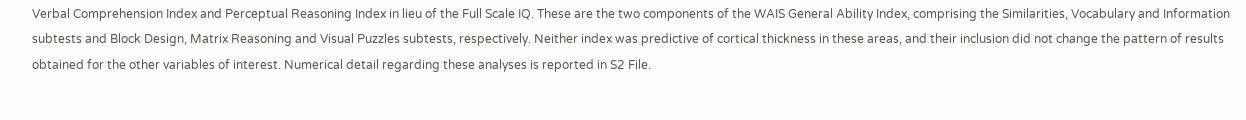Verbal Comprehension Index and Perceptual Reasoning Index in lieu of the Full Scale IQ. These are the two components of the WAIS General Ability Index, comprising the Similarities, Vocabulary and Information subtests and Block Design, Matrix Reasoning and Visual Puzzles subtests, respectively. Neither index was predictive of cortical thickness in these areas, and their inclusion did not change the pattern of results obtained for the other variables of interest. Numerical detail regarding these analyses is reported in S2 File.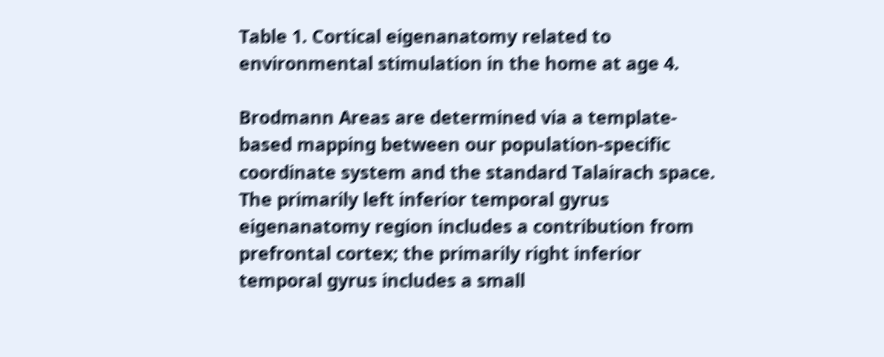Table 1. Cortical eigenanatomy related to environmental stimulation in the home at age 4.

Brodmann Areas are determined via a template-based mapping between our population-specific coordinate system and the standard Talairach space. The primarily left inferior temporal gyrus eigenanatomy region includes a contribution from prefrontal cortex; the primarily right inferior temporal gyrus includes a small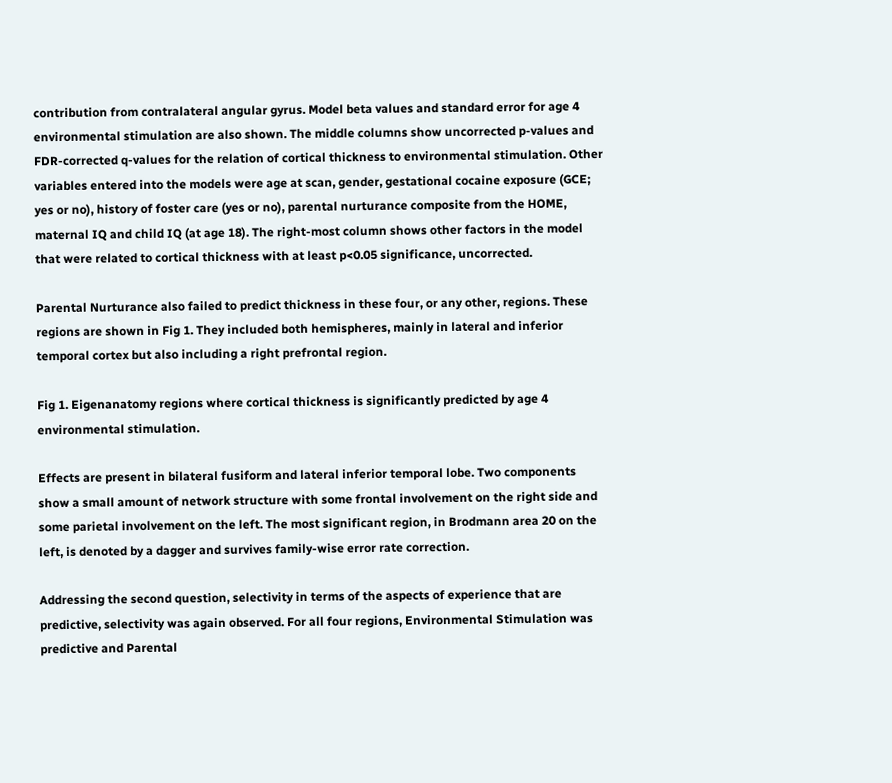contribution from contralateral angular gyrus. Model beta values and standard error for age 4 environmental stimulation are also shown. The middle columns show uncorrected p-values and FDR-corrected q-values for the relation of cortical thickness to environmental stimulation. Other variables entered into the models were age at scan, gender, gestational cocaine exposure (GCE; yes or no), history of foster care (yes or no), parental nurturance composite from the HOME, maternal IQ and child IQ (at age 18). The right-most column shows other factors in the model that were related to cortical thickness with at least p<0.05 significance, uncorrected.

Parental Nurturance also failed to predict thickness in these four, or any other, regions. These regions are shown in Fig 1. They included both hemispheres, mainly in lateral and inferior temporal cortex but also including a right prefrontal region.

Fig 1. Eigenanatomy regions where cortical thickness is significantly predicted by age 4 environmental stimulation.

Effects are present in bilateral fusiform and lateral inferior temporal lobe. Two components show a small amount of network structure with some frontal involvement on the right side and some parietal involvement on the left. The most significant region, in Brodmann area 20 on the left, is denoted by a dagger and survives family-wise error rate correction.

Addressing the second question, selectivity in terms of the aspects of experience that are predictive, selectivity was again observed. For all four regions, Environmental Stimulation was predictive and Parental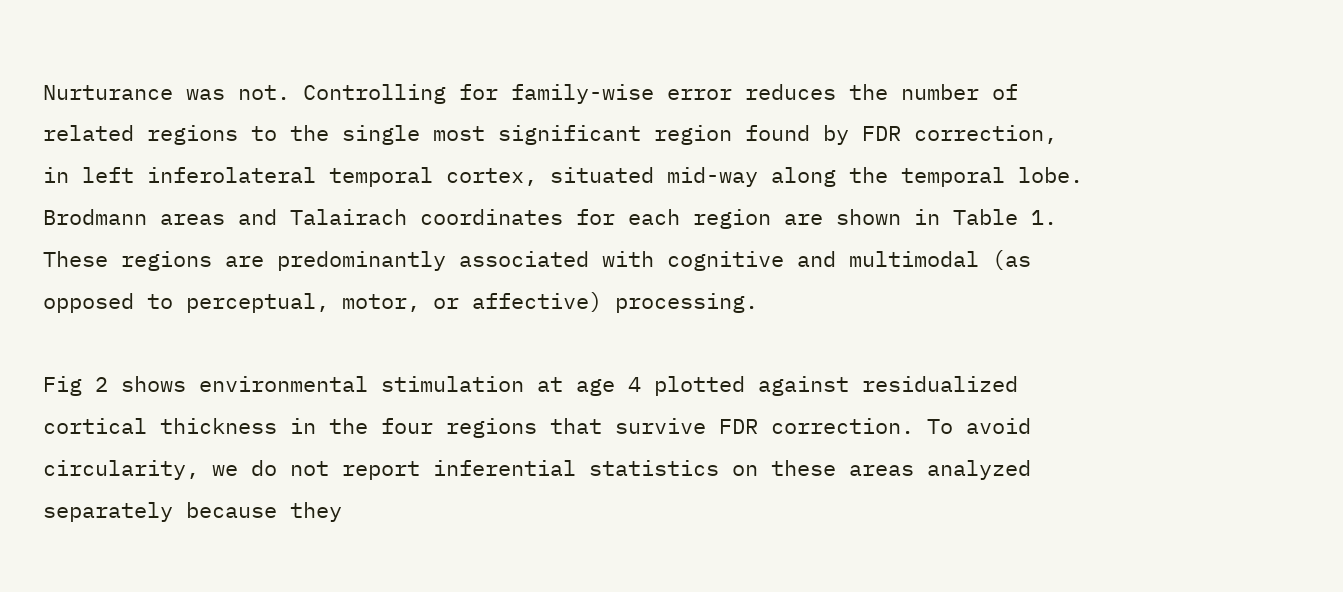Nurturance was not. Controlling for family-wise error reduces the number of related regions to the single most significant region found by FDR correction, in left inferolateral temporal cortex, situated mid-way along the temporal lobe. Brodmann areas and Talairach coordinates for each region are shown in Table 1. These regions are predominantly associated with cognitive and multimodal (as opposed to perceptual, motor, or affective) processing.

Fig 2 shows environmental stimulation at age 4 plotted against residualized cortical thickness in the four regions that survive FDR correction. To avoid circularity, we do not report inferential statistics on these areas analyzed separately because they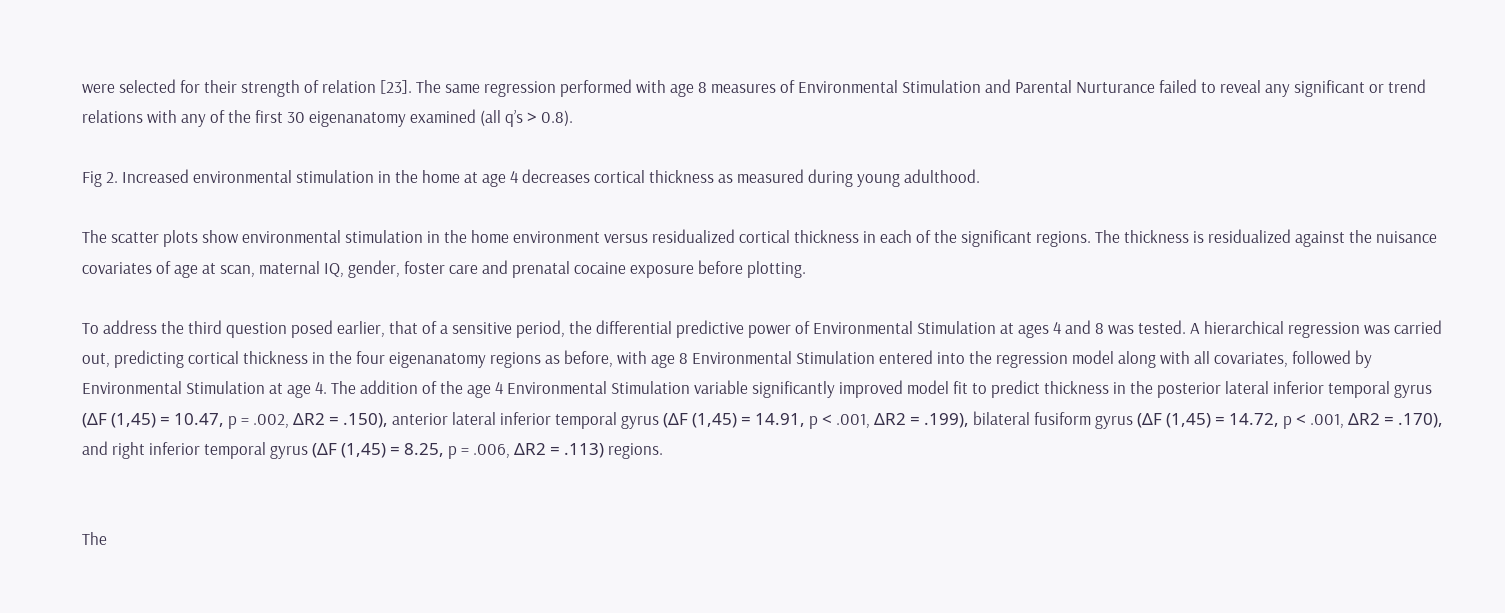were selected for their strength of relation [23]. The same regression performed with age 8 measures of Environmental Stimulation and Parental Nurturance failed to reveal any significant or trend relations with any of the first 30 eigenanatomy examined (all q’s > 0.8).

Fig 2. Increased environmental stimulation in the home at age 4 decreases cortical thickness as measured during young adulthood.

The scatter plots show environmental stimulation in the home environment versus residualized cortical thickness in each of the significant regions. The thickness is residualized against the nuisance covariates of age at scan, maternal IQ, gender, foster care and prenatal cocaine exposure before plotting.

To address the third question posed earlier, that of a sensitive period, the differential predictive power of Environmental Stimulation at ages 4 and 8 was tested. A hierarchical regression was carried out, predicting cortical thickness in the four eigenanatomy regions as before, with age 8 Environmental Stimulation entered into the regression model along with all covariates, followed by Environmental Stimulation at age 4. The addition of the age 4 Environmental Stimulation variable significantly improved model fit to predict thickness in the posterior lateral inferior temporal gyrus (ΔF (1,45) = 10.47, p = .002, ΔR2 = .150), anterior lateral inferior temporal gyrus (ΔF (1,45) = 14.91, p < .001, ΔR2 = .199), bilateral fusiform gyrus (ΔF (1,45) = 14.72, p < .001, ΔR2 = .170), and right inferior temporal gyrus (ΔF (1,45) = 8.25, p = .006, ΔR2 = .113) regions.


The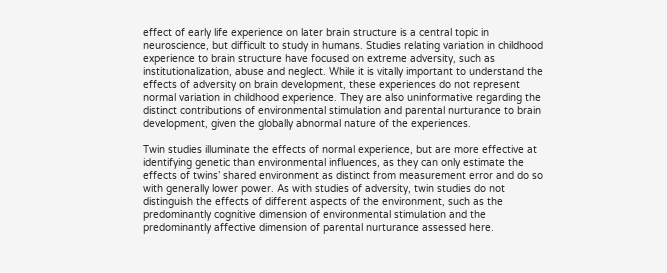effect of early life experience on later brain structure is a central topic in neuroscience, but difficult to study in humans. Studies relating variation in childhood experience to brain structure have focused on extreme adversity, such as institutionalization, abuse and neglect. While it is vitally important to understand the effects of adversity on brain development, these experiences do not represent normal variation in childhood experience. They are also uninformative regarding the distinct contributions of environmental stimulation and parental nurturance to brain development, given the globally abnormal nature of the experiences.

Twin studies illuminate the effects of normal experience, but are more effective at identifying genetic than environmental influences, as they can only estimate the effects of twins’ shared environment as distinct from measurement error and do so with generally lower power. As with studies of adversity, twin studies do not distinguish the effects of different aspects of the environment, such as the predominantly cognitive dimension of environmental stimulation and the predominantly affective dimension of parental nurturance assessed here.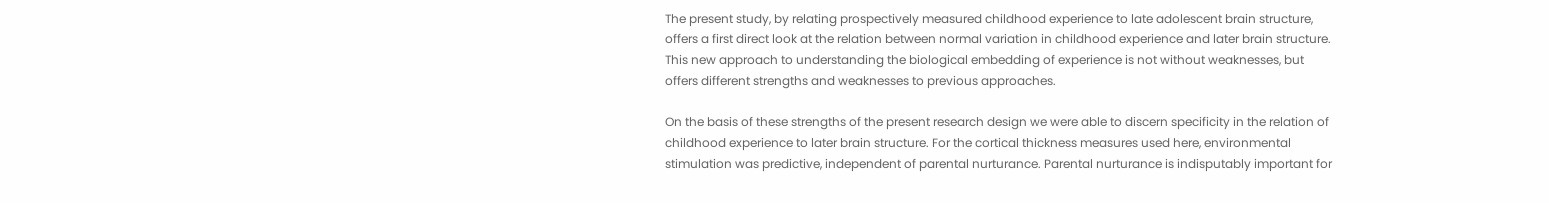The present study, by relating prospectively measured childhood experience to late adolescent brain structure, offers a first direct look at the relation between normal variation in childhood experience and later brain structure. This new approach to understanding the biological embedding of experience is not without weaknesses, but offers different strengths and weaknesses to previous approaches.

On the basis of these strengths of the present research design we were able to discern specificity in the relation of childhood experience to later brain structure. For the cortical thickness measures used here, environmental stimulation was predictive, independent of parental nurturance. Parental nurturance is indisputably important for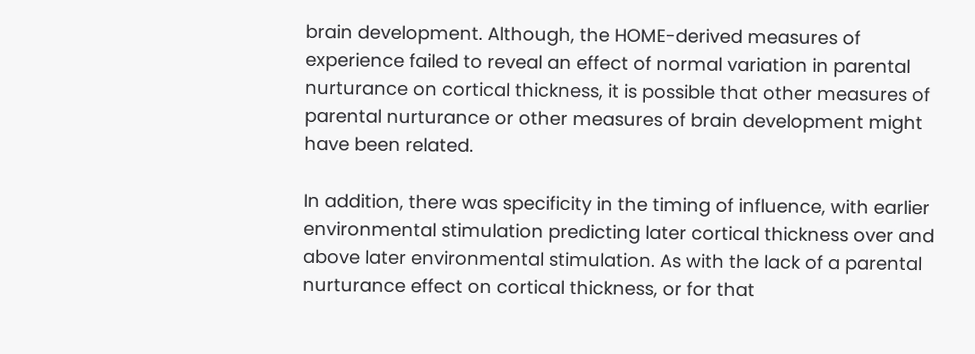brain development. Although, the HOME-derived measures of experience failed to reveal an effect of normal variation in parental nurturance on cortical thickness, it is possible that other measures of parental nurturance or other measures of brain development might have been related.

In addition, there was specificity in the timing of influence, with earlier environmental stimulation predicting later cortical thickness over and above later environmental stimulation. As with the lack of a parental nurturance effect on cortical thickness, or for that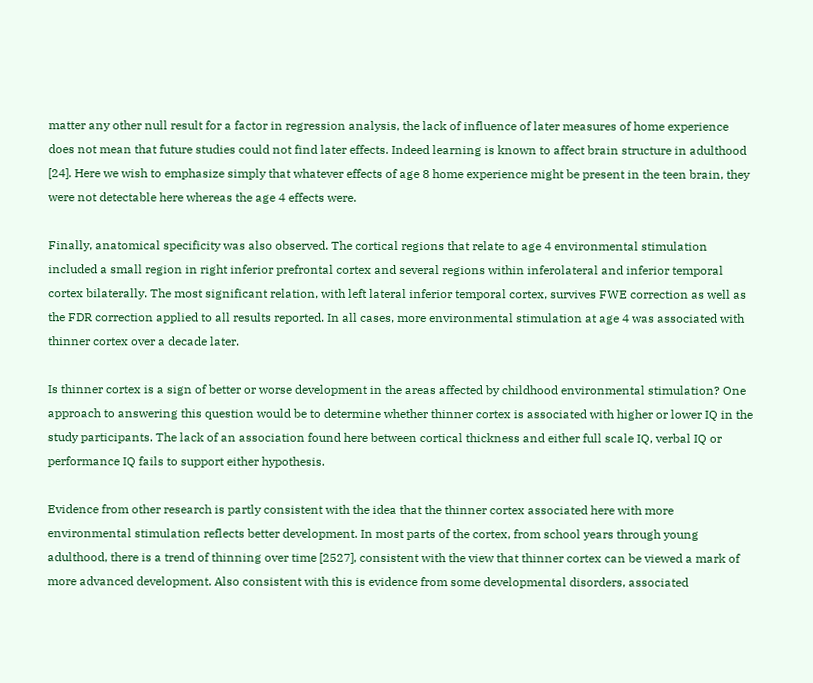matter any other null result for a factor in regression analysis, the lack of influence of later measures of home experience does not mean that future studies could not find later effects. Indeed learning is known to affect brain structure in adulthood [24]. Here we wish to emphasize simply that whatever effects of age 8 home experience might be present in the teen brain, they were not detectable here whereas the age 4 effects were.

Finally, anatomical specificity was also observed. The cortical regions that relate to age 4 environmental stimulation included a small region in right inferior prefrontal cortex and several regions within inferolateral and inferior temporal cortex bilaterally. The most significant relation, with left lateral inferior temporal cortex, survives FWE correction as well as the FDR correction applied to all results reported. In all cases, more environmental stimulation at age 4 was associated with thinner cortex over a decade later.

Is thinner cortex is a sign of better or worse development in the areas affected by childhood environmental stimulation? One approach to answering this question would be to determine whether thinner cortex is associated with higher or lower IQ in the study participants. The lack of an association found here between cortical thickness and either full scale IQ, verbal IQ or performance IQ fails to support either hypothesis.

Evidence from other research is partly consistent with the idea that the thinner cortex associated here with more environmental stimulation reflects better development. In most parts of the cortex, from school years through young adulthood, there is a trend of thinning over time [2527], consistent with the view that thinner cortex can be viewed a mark of more advanced development. Also consistent with this is evidence from some developmental disorders, associated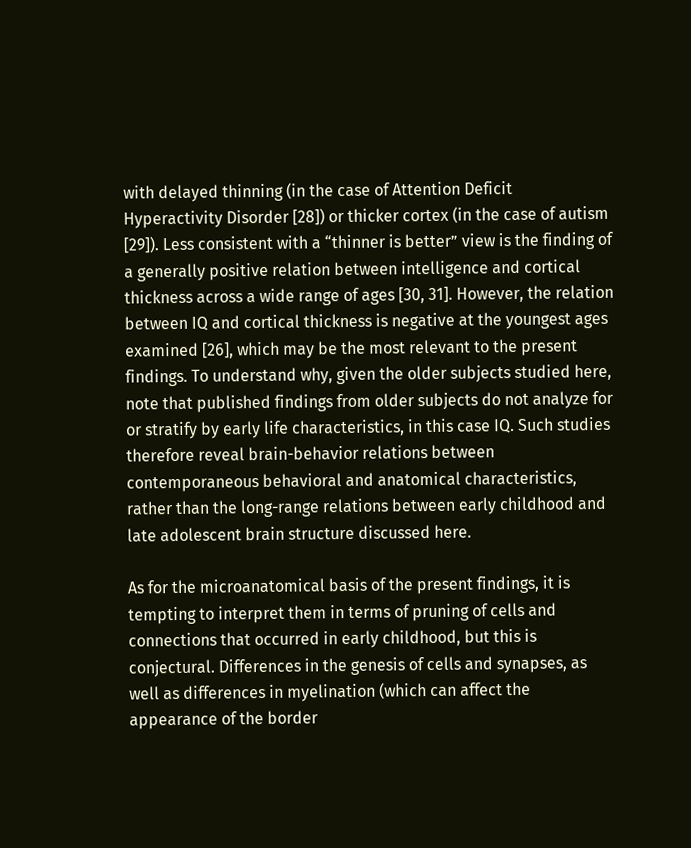with delayed thinning (in the case of Attention Deficit Hyperactivity Disorder [28]) or thicker cortex (in the case of autism [29]). Less consistent with a “thinner is better” view is the finding of a generally positive relation between intelligence and cortical thickness across a wide range of ages [30, 31]. However, the relation between IQ and cortical thickness is negative at the youngest ages examined [26], which may be the most relevant to the present findings. To understand why, given the older subjects studied here, note that published findings from older subjects do not analyze for or stratify by early life characteristics, in this case IQ. Such studies therefore reveal brain-behavior relations between contemporaneous behavioral and anatomical characteristics, rather than the long-range relations between early childhood and late adolescent brain structure discussed here.

As for the microanatomical basis of the present findings, it is tempting to interpret them in terms of pruning of cells and connections that occurred in early childhood, but this is conjectural. Differences in the genesis of cells and synapses, as well as differences in myelination (which can affect the appearance of the border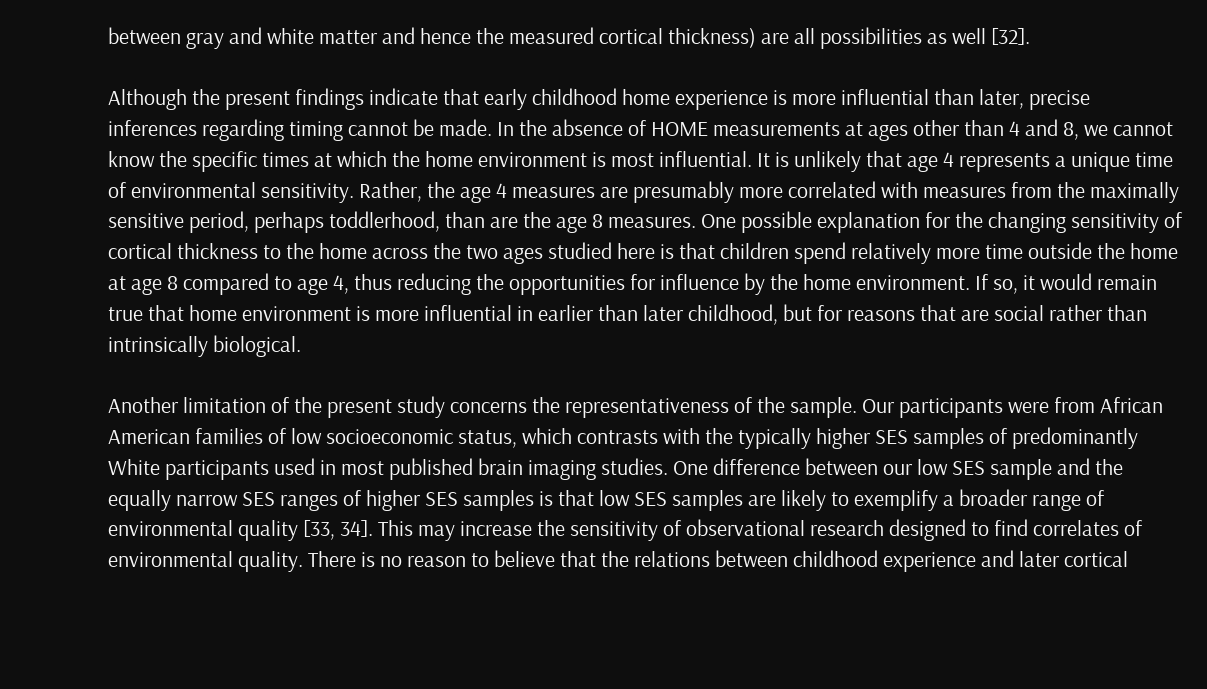between gray and white matter and hence the measured cortical thickness) are all possibilities as well [32].

Although the present findings indicate that early childhood home experience is more influential than later, precise inferences regarding timing cannot be made. In the absence of HOME measurements at ages other than 4 and 8, we cannot know the specific times at which the home environment is most influential. It is unlikely that age 4 represents a unique time of environmental sensitivity. Rather, the age 4 measures are presumably more correlated with measures from the maximally sensitive period, perhaps toddlerhood, than are the age 8 measures. One possible explanation for the changing sensitivity of cortical thickness to the home across the two ages studied here is that children spend relatively more time outside the home at age 8 compared to age 4, thus reducing the opportunities for influence by the home environment. If so, it would remain true that home environment is more influential in earlier than later childhood, but for reasons that are social rather than intrinsically biological.

Another limitation of the present study concerns the representativeness of the sample. Our participants were from African American families of low socioeconomic status, which contrasts with the typically higher SES samples of predominantly White participants used in most published brain imaging studies. One difference between our low SES sample and the equally narrow SES ranges of higher SES samples is that low SES samples are likely to exemplify a broader range of environmental quality [33, 34]. This may increase the sensitivity of observational research designed to find correlates of environmental quality. There is no reason to believe that the relations between childhood experience and later cortical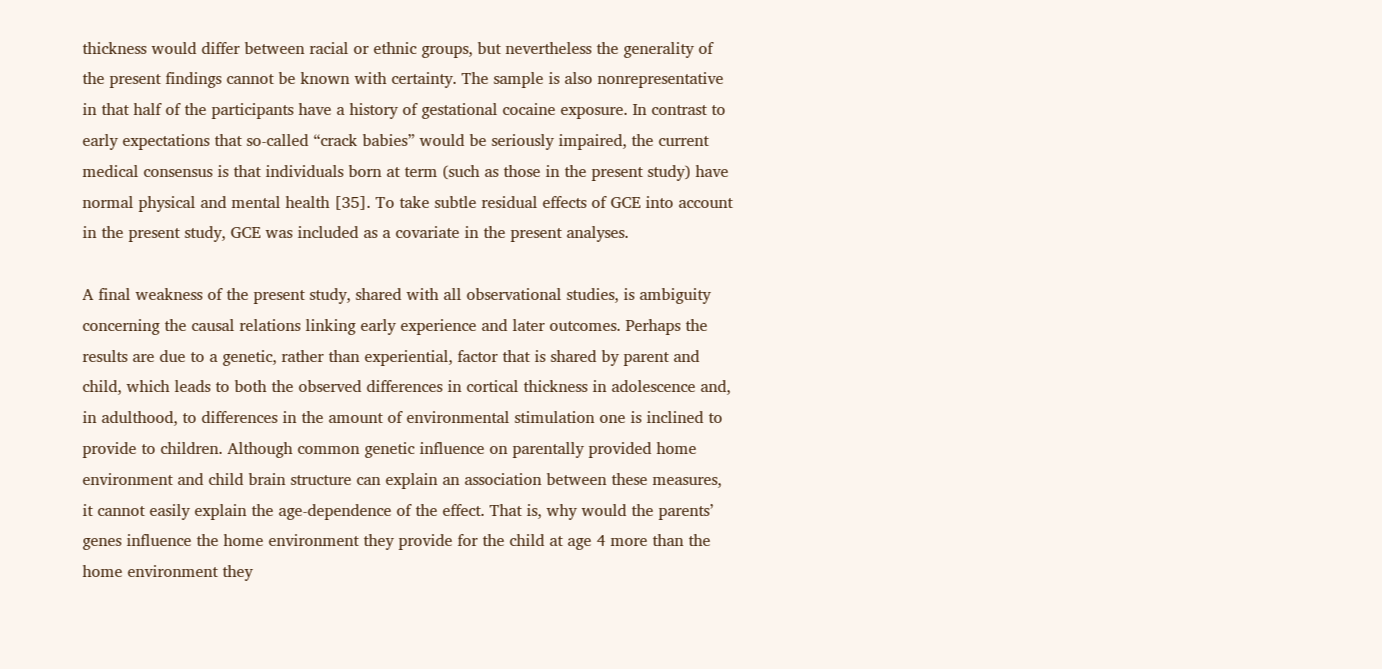thickness would differ between racial or ethnic groups, but nevertheless the generality of the present findings cannot be known with certainty. The sample is also nonrepresentative in that half of the participants have a history of gestational cocaine exposure. In contrast to early expectations that so-called “crack babies” would be seriously impaired, the current medical consensus is that individuals born at term (such as those in the present study) have normal physical and mental health [35]. To take subtle residual effects of GCE into account in the present study, GCE was included as a covariate in the present analyses.

A final weakness of the present study, shared with all observational studies, is ambiguity concerning the causal relations linking early experience and later outcomes. Perhaps the results are due to a genetic, rather than experiential, factor that is shared by parent and child, which leads to both the observed differences in cortical thickness in adolescence and, in adulthood, to differences in the amount of environmental stimulation one is inclined to provide to children. Although common genetic influence on parentally provided home environment and child brain structure can explain an association between these measures, it cannot easily explain the age-dependence of the effect. That is, why would the parents’ genes influence the home environment they provide for the child at age 4 more than the home environment they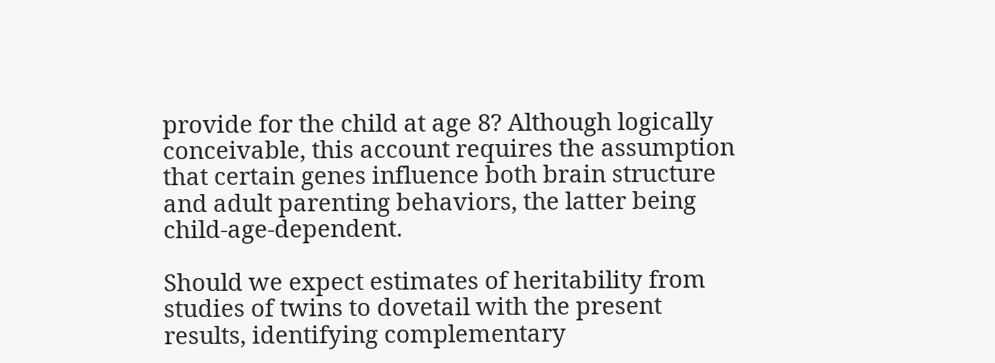provide for the child at age 8? Although logically conceivable, this account requires the assumption that certain genes influence both brain structure and adult parenting behaviors, the latter being child-age-dependent.

Should we expect estimates of heritability from studies of twins to dovetail with the present results, identifying complementary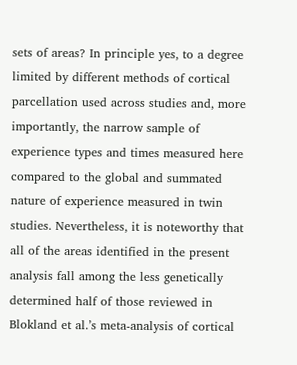sets of areas? In principle yes, to a degree limited by different methods of cortical parcellation used across studies and, more importantly, the narrow sample of experience types and times measured here compared to the global and summated nature of experience measured in twin studies. Nevertheless, it is noteworthy that all of the areas identified in the present analysis fall among the less genetically determined half of those reviewed in Blokland et al.’s meta-analysis of cortical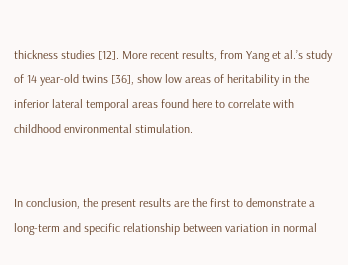thickness studies [12]. More recent results, from Yang et al.’s study of 14 year-old twins [36], show low areas of heritability in the inferior lateral temporal areas found here to correlate with childhood environmental stimulation.


In conclusion, the present results are the first to demonstrate a long-term and specific relationship between variation in normal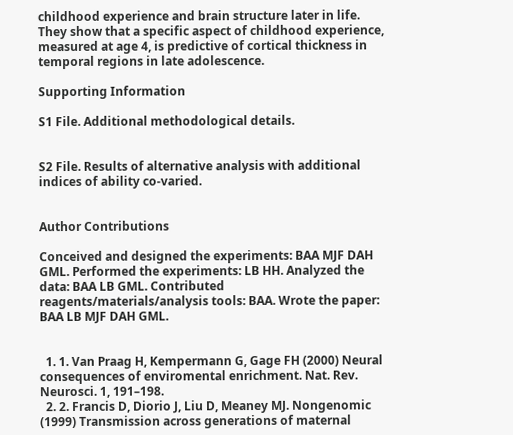childhood experience and brain structure later in life. They show that a specific aspect of childhood experience, measured at age 4, is predictive of cortical thickness in temporal regions in late adolescence.

Supporting Information

S1 File. Additional methodological details.


S2 File. Results of alternative analysis with additional indices of ability co-varied.


Author Contributions

Conceived and designed the experiments: BAA MJF DAH GML. Performed the experiments: LB HH. Analyzed the data: BAA LB GML. Contributed reagents/materials/analysis tools: BAA. Wrote the paper: BAA LB MJF DAH GML.


  1. 1. Van Praag H, Kempermann G, Gage FH (2000) Neural consequences of enviromental enrichment. Nat. Rev. Neurosci. 1, 191–198.
  2. 2. Francis D, Diorio J, Liu D, Meaney MJ. Nongenomic (1999) Transmission across generations of maternal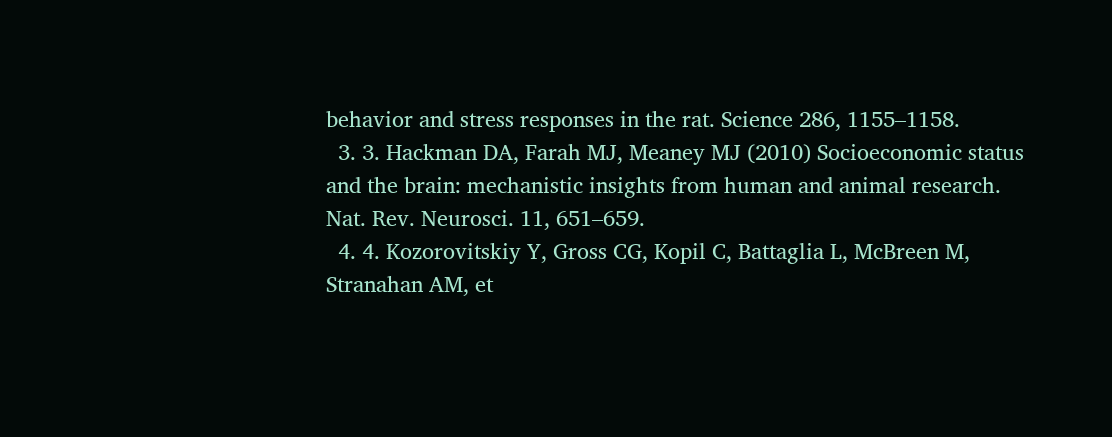behavior and stress responses in the rat. Science 286, 1155–1158.
  3. 3. Hackman DA, Farah MJ, Meaney MJ (2010) Socioeconomic status and the brain: mechanistic insights from human and animal research. Nat. Rev. Neurosci. 11, 651–659.
  4. 4. Kozorovitskiy Y, Gross CG, Kopil C, Battaglia L, McBreen M, Stranahan AM, et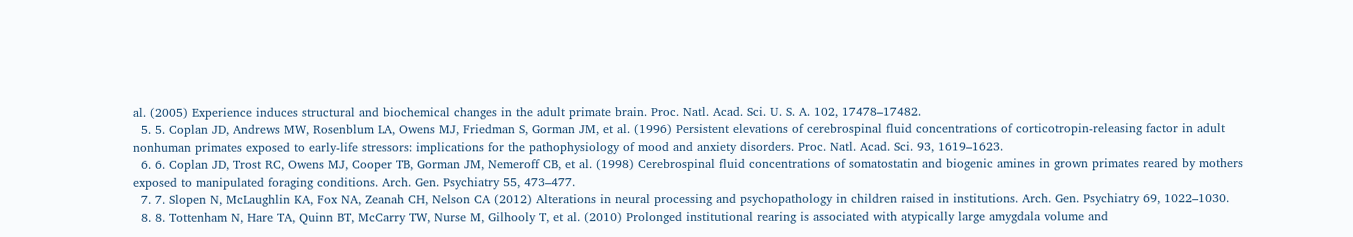al. (2005) Experience induces structural and biochemical changes in the adult primate brain. Proc. Natl. Acad. Sci. U. S. A. 102, 17478–17482.
  5. 5. Coplan JD, Andrews MW, Rosenblum LA, Owens MJ, Friedman S, Gorman JM, et al. (1996) Persistent elevations of cerebrospinal fluid concentrations of corticotropin-releasing factor in adult nonhuman primates exposed to early-life stressors: implications for the pathophysiology of mood and anxiety disorders. Proc. Natl. Acad. Sci. 93, 1619–1623.
  6. 6. Coplan JD, Trost RC, Owens MJ, Cooper TB, Gorman JM, Nemeroff CB, et al. (1998) Cerebrospinal fluid concentrations of somatostatin and biogenic amines in grown primates reared by mothers exposed to manipulated foraging conditions. Arch. Gen. Psychiatry 55, 473–477.
  7. 7. Slopen N, McLaughlin KA, Fox NA, Zeanah CH, Nelson CA (2012) Alterations in neural processing and psychopathology in children raised in institutions. Arch. Gen. Psychiatry 69, 1022–1030.
  8. 8. Tottenham N, Hare TA, Quinn BT, McCarry TW, Nurse M, Gilhooly T, et al. (2010) Prolonged institutional rearing is associated with atypically large amygdala volume and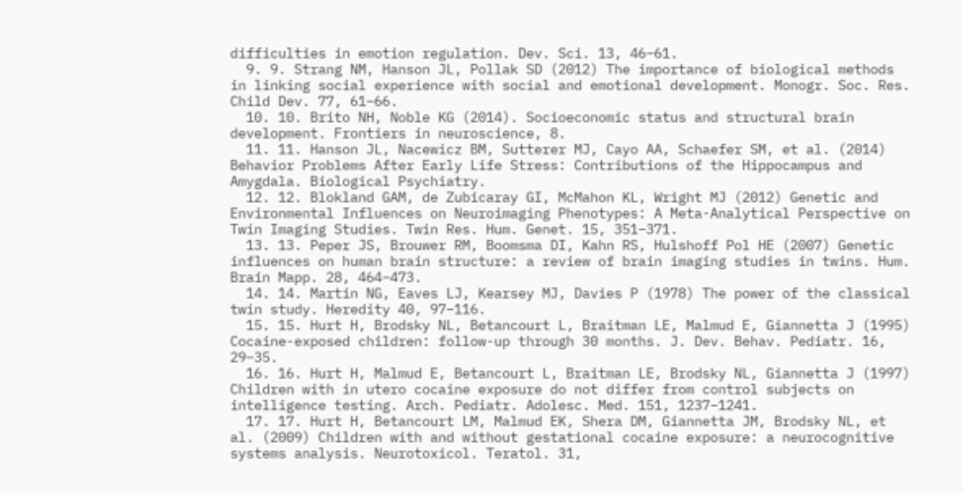difficulties in emotion regulation. Dev. Sci. 13, 46–61.
  9. 9. Strang NM, Hanson JL, Pollak SD (2012) The importance of biological methods in linking social experience with social and emotional development. Monogr. Soc. Res. Child Dev. 77, 61–66.
  10. 10. Brito NH, Noble KG (2014). Socioeconomic status and structural brain development. Frontiers in neuroscience, 8.
  11. 11. Hanson JL, Nacewicz BM, Sutterer MJ, Cayo AA, Schaefer SM, et al. (2014) Behavior Problems After Early Life Stress: Contributions of the Hippocampus and Amygdala. Biological Psychiatry.
  12. 12. Blokland GAM, de Zubicaray GI, McMahon KL, Wright MJ (2012) Genetic and Environmental Influences on Neuroimaging Phenotypes: A Meta-Analytical Perspective on Twin Imaging Studies. Twin Res. Hum. Genet. 15, 351–371.
  13. 13. Peper JS, Brouwer RM, Boomsma DI, Kahn RS, Hulshoff Pol HE (2007) Genetic influences on human brain structure: a review of brain imaging studies in twins. Hum. Brain Mapp. 28, 464–473.
  14. 14. Martin NG, Eaves LJ, Kearsey MJ, Davies P (1978) The power of the classical twin study. Heredity 40, 97–116.
  15. 15. Hurt H, Brodsky NL, Betancourt L, Braitman LE, Malmud E, Giannetta J (1995) Cocaine-exposed children: follow-up through 30 months. J. Dev. Behav. Pediatr. 16, 29–35.
  16. 16. Hurt H, Malmud E, Betancourt L, Braitman LE, Brodsky NL, Giannetta J (1997) Children with in utero cocaine exposure do not differ from control subjects on intelligence testing. Arch. Pediatr. Adolesc. Med. 151, 1237–1241.
  17. 17. Hurt H, Betancourt LM, Malmud EK, Shera DM, Giannetta JM, Brodsky NL, et al. (2009) Children with and without gestational cocaine exposure: a neurocognitive systems analysis. Neurotoxicol. Teratol. 31,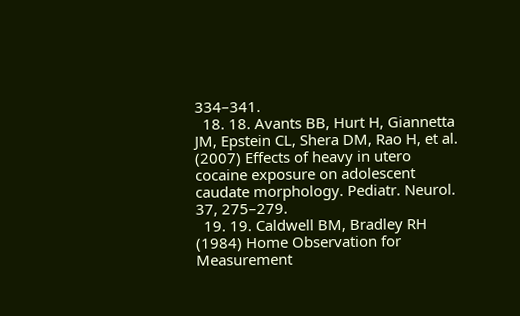334–341.
  18. 18. Avants BB, Hurt H, Giannetta JM, Epstein CL, Shera DM, Rao H, et al. (2007) Effects of heavy in utero cocaine exposure on adolescent caudate morphology. Pediatr. Neurol. 37, 275–279.
  19. 19. Caldwell BM, Bradley RH (1984) Home Observation for Measurement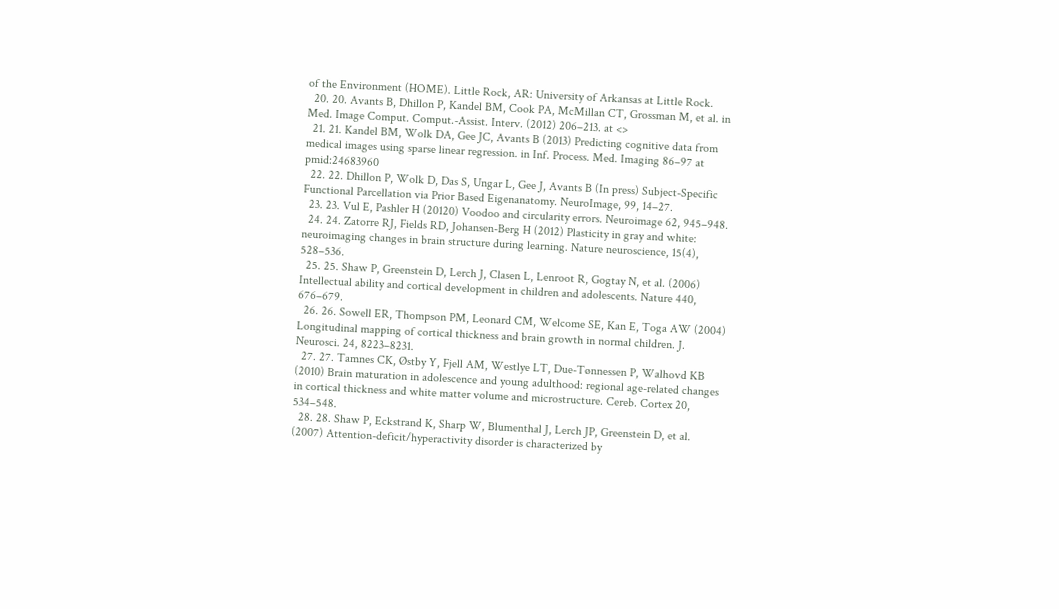of the Environment (HOME). Little Rock, AR: University of Arkansas at Little Rock.
  20. 20. Avants B, Dhillon P, Kandel BM, Cook PA, McMillan CT, Grossman M, et al. in Med. Image Comput. Comput.-Assist. Interv. (2012) 206–213. at <>
  21. 21. Kandel BM, Wolk DA, Gee JC, Avants B (2013) Predicting cognitive data from medical images using sparse linear regression. in Inf. Process. Med. Imaging 86–97 at pmid:24683960
  22. 22. Dhillon P, Wolk D, Das S, Ungar L, Gee J, Avants B (In press) Subject-Specific Functional Parcellation via Prior Based Eigenanatomy. NeuroImage, 99, 14–27.
  23. 23. Vul E, Pashler H (20120) Voodoo and circularity errors. Neuroimage 62, 945–948.
  24. 24. Zatorre RJ, Fields RD, Johansen-Berg H (2012) Plasticity in gray and white: neuroimaging changes in brain structure during learning. Nature neuroscience, 15(4), 528–536.
  25. 25. Shaw P, Greenstein D, Lerch J, Clasen L, Lenroot R, Gogtay N, et al. (2006) Intellectual ability and cortical development in children and adolescents. Nature 440, 676–679.
  26. 26. Sowell ER, Thompson PM, Leonard CM, Welcome SE, Kan E, Toga AW (2004) Longitudinal mapping of cortical thickness and brain growth in normal children. J. Neurosci. 24, 8223–8231.
  27. 27. Tamnes CK, Østby Y, Fjell AM, Westlye LT, Due-Tønnessen P, Walhovd KB (2010) Brain maturation in adolescence and young adulthood: regional age-related changes in cortical thickness and white matter volume and microstructure. Cereb. Cortex 20, 534–548.
  28. 28. Shaw P, Eckstrand K, Sharp W, Blumenthal J, Lerch JP, Greenstein D, et al. (2007) Attention-deficit/hyperactivity disorder is characterized by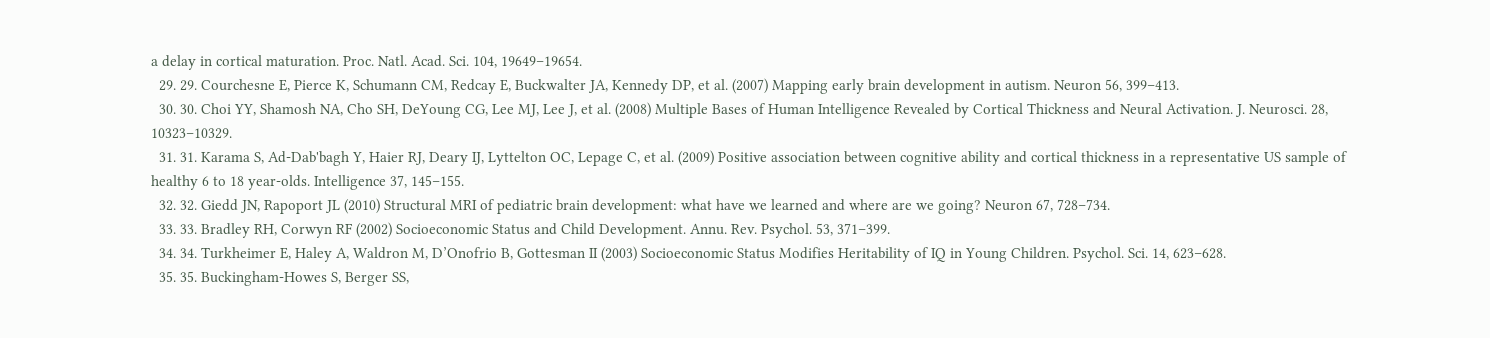a delay in cortical maturation. Proc. Natl. Acad. Sci. 104, 19649–19654.
  29. 29. Courchesne E, Pierce K, Schumann CM, Redcay E, Buckwalter JA, Kennedy DP, et al. (2007) Mapping early brain development in autism. Neuron 56, 399–413.
  30. 30. Choi YY, Shamosh NA, Cho SH, DeYoung CG, Lee MJ, Lee J, et al. (2008) Multiple Bases of Human Intelligence Revealed by Cortical Thickness and Neural Activation. J. Neurosci. 28, 10323–10329.
  31. 31. Karama S, Ad-Dab'bagh Y, Haier RJ, Deary IJ, Lyttelton OC, Lepage C, et al. (2009) Positive association between cognitive ability and cortical thickness in a representative US sample of healthy 6 to 18 year-olds. Intelligence 37, 145–155.
  32. 32. Giedd JN, Rapoport JL (2010) Structural MRI of pediatric brain development: what have we learned and where are we going? Neuron 67, 728–734.
  33. 33. Bradley RH, Corwyn RF (2002) Socioeconomic Status and Child Development. Annu. Rev. Psychol. 53, 371–399.
  34. 34. Turkheimer E, Haley A, Waldron M, D’Onofrio B, Gottesman II (2003) Socioeconomic Status Modifies Heritability of IQ in Young Children. Psychol. Sci. 14, 623–628.
  35. 35. Buckingham-Howes S, Berger SS,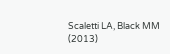Scaletti LA, Black MM (2013)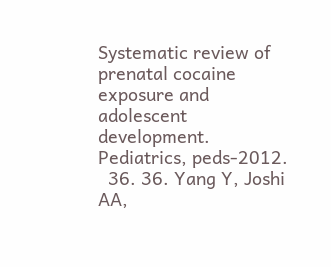Systematic review of prenatal cocaine exposure and adolescent development. Pediatrics, peds-2012.
  36. 36. Yang Y, Joshi AA,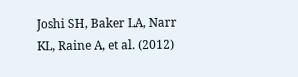Joshi SH, Baker LA, Narr KL, Raine A, et al. (2012)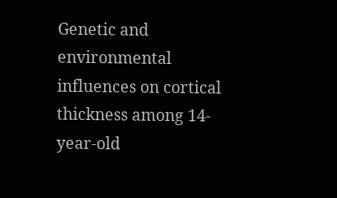Genetic and environmental influences on cortical thickness among 14-year-old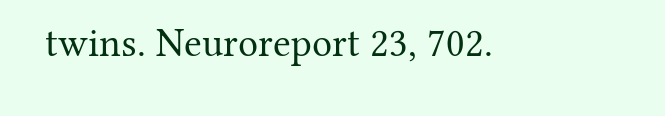twins. Neuroreport 23, 702.